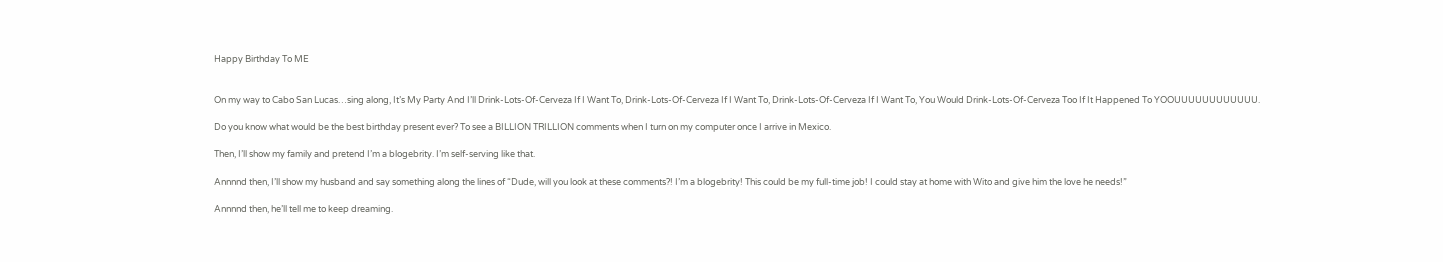Happy Birthday To ME


On my way to Cabo San Lucas…sing along, It’s My Party And I’ll Drink-Lots-Of-Cerveza If I Want To, Drink-Lots-Of-Cerveza If I Want To, Drink-Lots-Of-Cerveza If I Want To, You Would Drink-Lots-Of-Cerveza Too If It Happened To YOOUUUUUUUUUUUU.

Do you know what would be the best birthday present ever? To see a BILLION TRILLION comments when I turn on my computer once I arrive in Mexico.

Then, I’ll show my family and pretend I’m a blogebrity. I’m self-serving like that.

Annnnd then, I’ll show my husband and say something along the lines of “Dude, will you look at these comments?! I’m a blogebrity! This could be my full-time job! I could stay at home with Wito and give him the love he needs!”

Annnnd then, he’ll tell me to keep dreaming.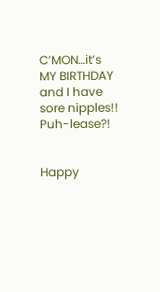C’MON…it’s MY BIRTHDAY and I have sore nipples!! Puh-lease?!


Happy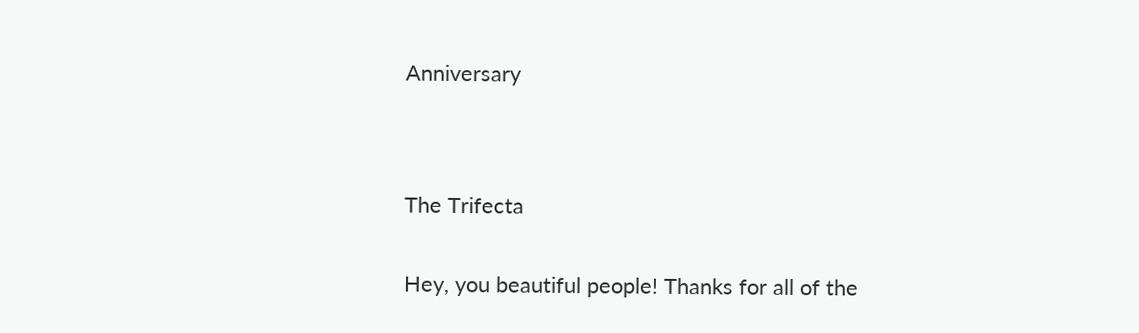Anniversary




The Trifecta


Hey, you beautiful people! Thanks for all of the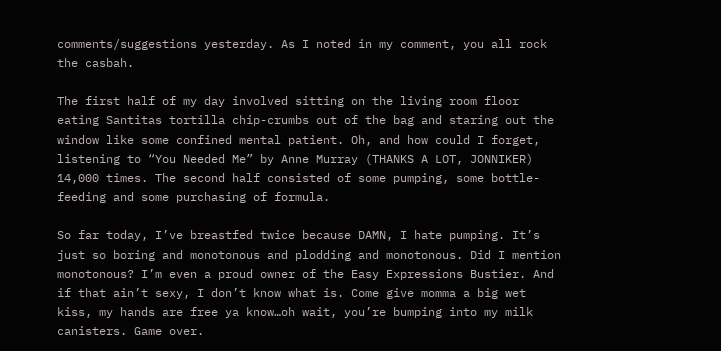comments/suggestions yesterday. As I noted in my comment, you all rock the casbah.

The first half of my day involved sitting on the living room floor eating Santitas tortilla chip-crumbs out of the bag and staring out the window like some confined mental patient. Oh, and how could I forget, listening to “You Needed Me” by Anne Murray (THANKS A LOT, JONNIKER) 14,000 times. The second half consisted of some pumping, some bottle-feeding and some purchasing of formula.

So far today, I’ve breastfed twice because DAMN, I hate pumping. It’s just so boring and monotonous and plodding and monotonous. Did I mention monotonous? I’m even a proud owner of the Easy Expressions Bustier. And if that ain’t sexy, I don’t know what is. Come give momma a big wet kiss, my hands are free ya know…oh wait, you’re bumping into my milk canisters. Game over.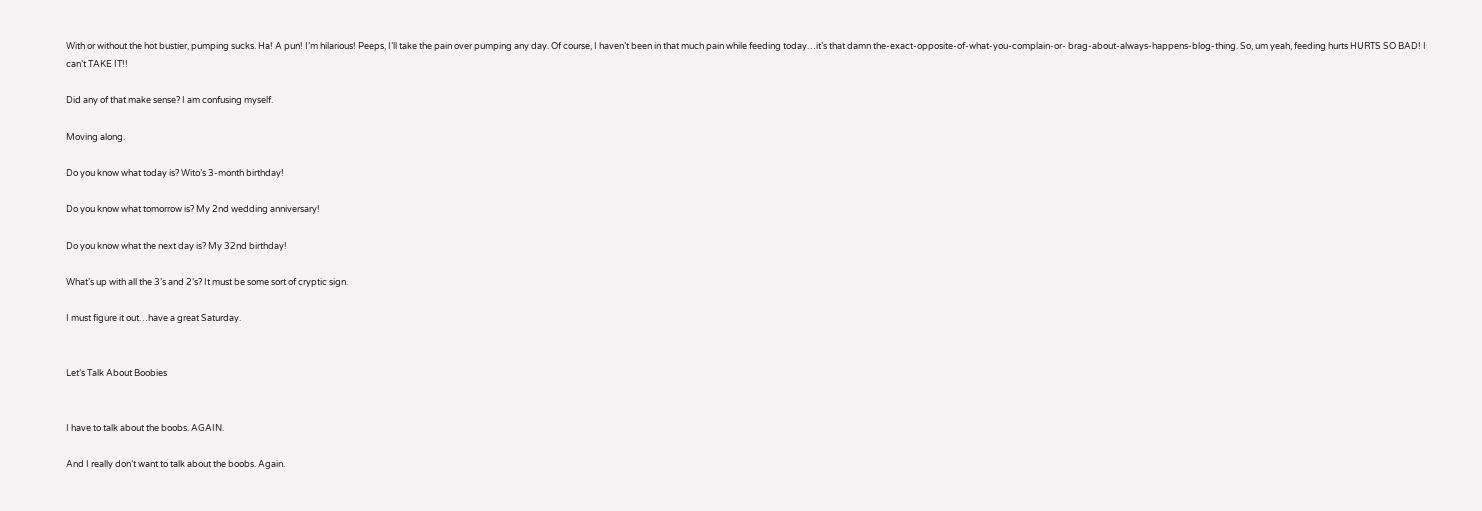With or without the hot bustier, pumping sucks. Ha! A pun! I’m hilarious! Peeps, I’ll take the pain over pumping any day. Of course, I haven’t been in that much pain while feeding today…it’s that damn the-exact-opposite-of-what-you-complain-or- brag-about-always-happens-blog-thing. So, um yeah, feeding hurts HURTS SO BAD! I can’t TAKE IT!!

Did any of that make sense? I am confusing myself.

Moving along.

Do you know what today is? Wito’s 3-month birthday!

Do you know what tomorrow is? My 2nd wedding anniversary!

Do you know what the next day is? My 32nd birthday!

What’s up with all the 3’s and 2’s? It must be some sort of cryptic sign.

I must figure it out…have a great Saturday.


Let’s Talk About Boobies


I have to talk about the boobs. AGAIN.

And I really don’t want to talk about the boobs. Again.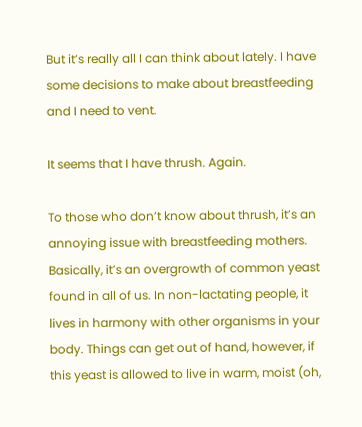But it’s really all I can think about lately. I have some decisions to make about breastfeeding and I need to vent.

It seems that I have thrush. Again.

To those who don’t know about thrush, it’s an annoying issue with breastfeeding mothers. Basically, it’s an overgrowth of common yeast found in all of us. In non-lactating people, it lives in harmony with other organisms in your body. Things can get out of hand, however, if this yeast is allowed to live in warm, moist (oh,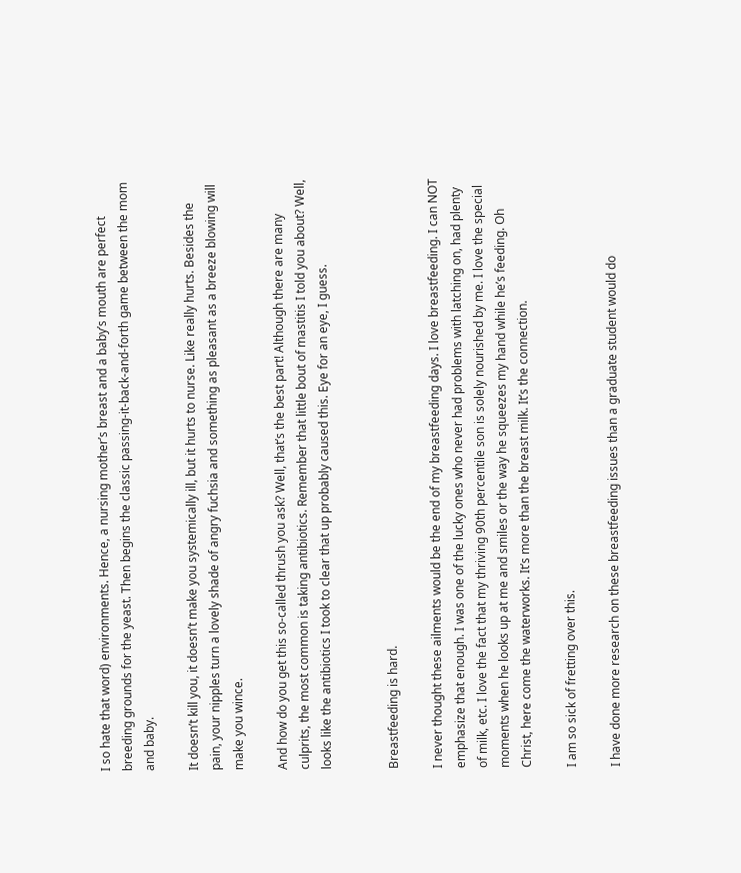I so hate that word) environments. Hence, a nursing mother’s breast and a baby’s mouth are perfect breeding grounds for the yeast. Then begins the classic passing-it-back-and-forth game between the mom and baby.

It doesn’t kill you, it doesn’t make you systemically ill, but it hurts to nurse. Like really hurts. Besides the pain, your nipples turn a lovely shade of angry fuchsia and something as pleasant as a breeze blowing will make you wince.

And how do you get this so-called thrush you ask? Well, that’s the best part! Although there are many culprits, the most common is taking antibiotics. Remember that little bout of mastitis I told you about? Well, looks like the antibiotics I took to clear that up probably caused this. Eye for an eye, I guess.


Breastfeeding is hard.

I never thought these ailments would be the end of my breastfeeding days. I love breastfeeding. I can NOT emphasize that enough. I was one of the lucky ones who never had problems with latching on, had plenty of milk, etc. I love the fact that my thriving 90th percentile son is solely nourished by me. I love the special moments when he looks up at me and smiles or the way he squeezes my hand while he’s feeding. Oh Christ, here come the waterworks. It’s more than the breast milk. It’s the connection.

I am so sick of fretting over this.

I have done more research on these breastfeeding issues than a graduate student would do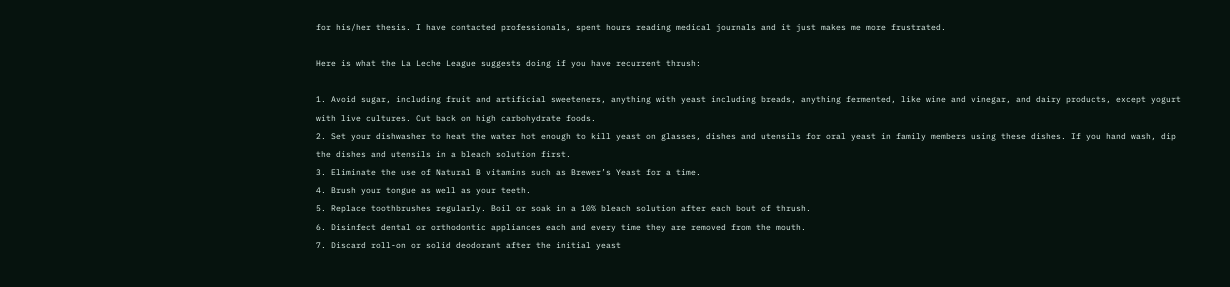for his/her thesis. I have contacted professionals, spent hours reading medical journals and it just makes me more frustrated.

Here is what the La Leche League suggests doing if you have recurrent thrush:

1. Avoid sugar, including fruit and artificial sweeteners, anything with yeast including breads, anything fermented, like wine and vinegar, and dairy products, except yogurt with live cultures. Cut back on high carbohydrate foods.
2. Set your dishwasher to heat the water hot enough to kill yeast on glasses, dishes and utensils for oral yeast in family members using these dishes. If you hand wash, dip the dishes and utensils in a bleach solution first.
3. Eliminate the use of Natural B vitamins such as Brewer’s Yeast for a time.
4. Brush your tongue as well as your teeth.
5. Replace toothbrushes regularly. Boil or soak in a 10% bleach solution after each bout of thrush.
6. Disinfect dental or orthodontic appliances each and every time they are removed from the mouth.
7. Discard roll-on or solid deodorant after the initial yeast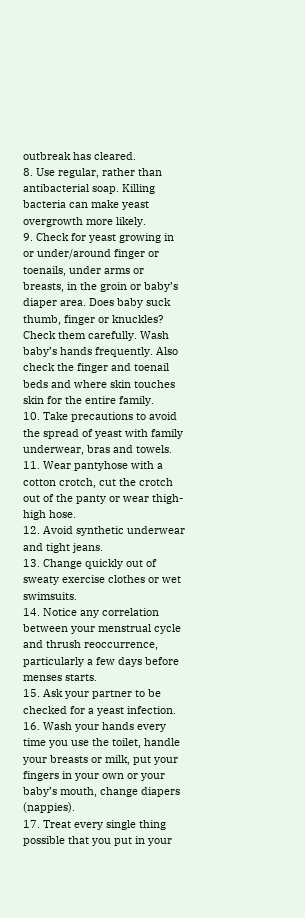outbreak has cleared.
8. Use regular, rather than antibacterial soap. Killing bacteria can make yeast overgrowth more likely.
9. Check for yeast growing in or under/around finger or toenails, under arms or breasts, in the groin or baby’s diaper area. Does baby suck thumb, finger or knuckles? Check them carefully. Wash baby’s hands frequently. Also check the finger and toenail beds and where skin touches skin for the entire family.
10. Take precautions to avoid the spread of yeast with family underwear, bras and towels.
11. Wear pantyhose with a cotton crotch, cut the crotch out of the panty or wear thigh-high hose.
12. Avoid synthetic underwear and tight jeans.
13. Change quickly out of sweaty exercise clothes or wet swimsuits.
14. Notice any correlation between your menstrual cycle and thrush reoccurrence, particularly a few days before menses starts.
15. Ask your partner to be checked for a yeast infection.
16. Wash your hands every time you use the toilet, handle your breasts or milk, put your fingers in your own or your baby’s mouth, change diapers (nappies).
17. Treat every single thing possible that you put in your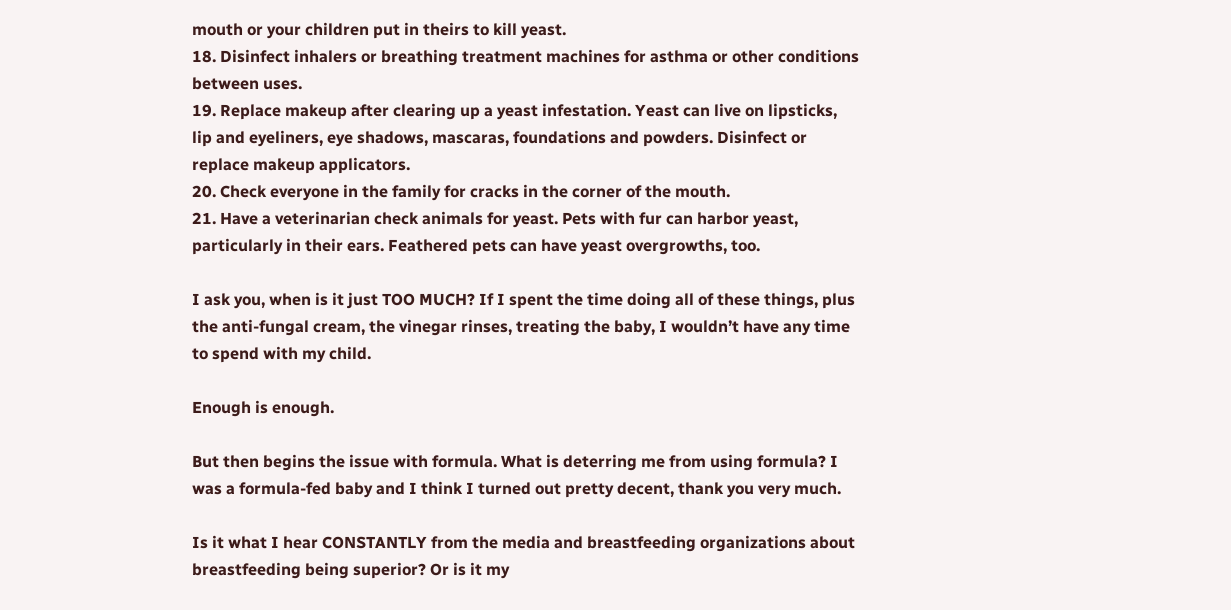mouth or your children put in theirs to kill yeast.
18. Disinfect inhalers or breathing treatment machines for asthma or other conditions between uses.
19. Replace makeup after clearing up a yeast infestation. Yeast can live on lipsticks, lip and eyeliners, eye shadows, mascaras, foundations and powders. Disinfect or replace makeup applicators.
20. Check everyone in the family for cracks in the corner of the mouth.
21. Have a veterinarian check animals for yeast. Pets with fur can harbor yeast, particularly in their ears. Feathered pets can have yeast overgrowths, too.

I ask you, when is it just TOO MUCH? If I spent the time doing all of these things, plus the anti-fungal cream, the vinegar rinses, treating the baby, I wouldn’t have any time to spend with my child.

Enough is enough.

But then begins the issue with formula. What is deterring me from using formula? I was a formula-fed baby and I think I turned out pretty decent, thank you very much.

Is it what I hear CONSTANTLY from the media and breastfeeding organizations about breastfeeding being superior? Or is it my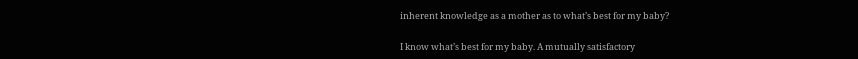inherent knowledge as a mother as to what’s best for my baby?

I know what’s best for my baby. A mutually satisfactory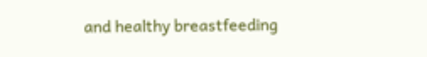and healthy breastfeeding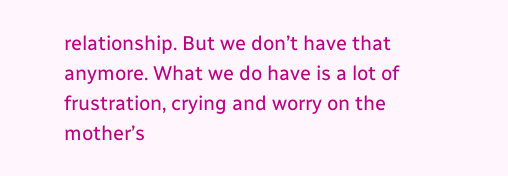relationship. But we don’t have that anymore. What we do have is a lot of frustration, crying and worry on the mother’s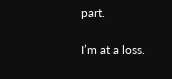part.

I’m at a loss.